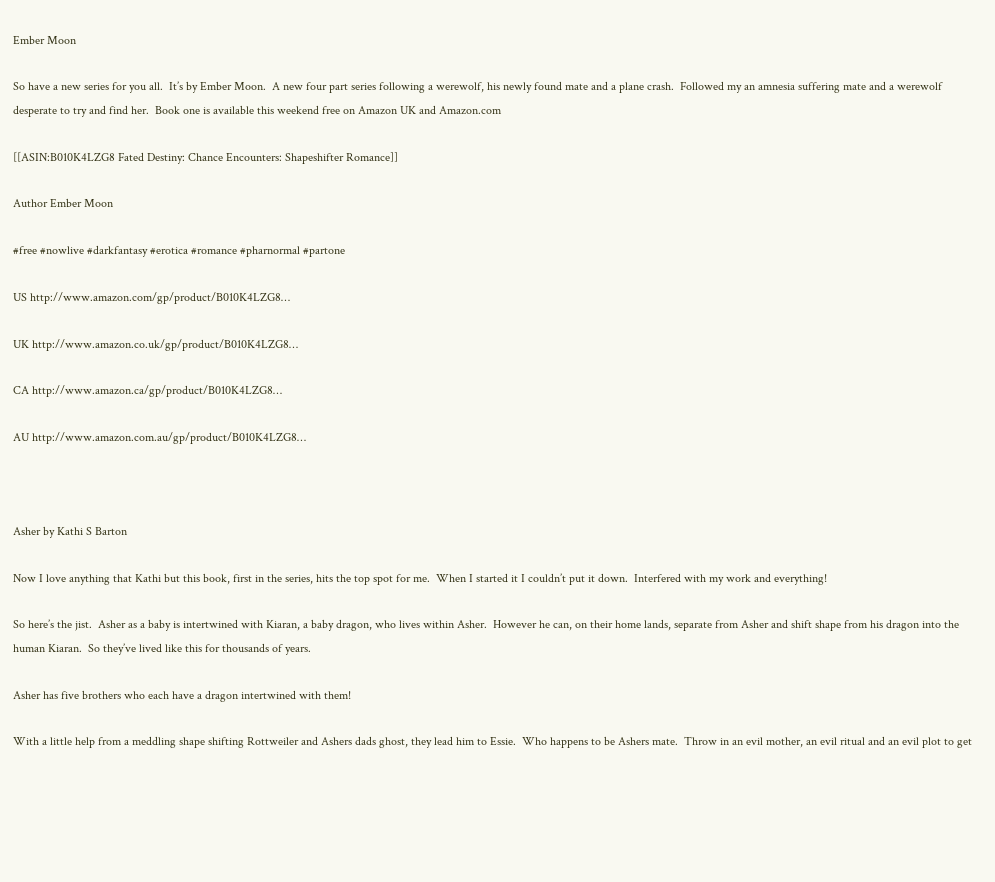Ember Moon

So have a new series for you all.  It’s by Ember Moon.  A new four part series following a werewolf, his newly found mate and a plane crash.  Followed my an amnesia suffering mate and a werewolf desperate to try and find her.  Book one is available this weekend free on Amazon UK and Amazon.com

[[ASIN:B010K4LZG8 Fated Destiny: Chance Encounters: Shapeshifter Romance]]

Author Ember Moon

#free #nowlive #darkfantasy #erotica #romance #pharnormal #partone

US http://www.amazon.com/gp/product/B010K4LZG8…

UK http://www.amazon.co.uk/gp/product/B010K4LZG8…

CA http://www.amazon.ca/gp/product/B010K4LZG8…

AU http://www.amazon.com.au/gp/product/B010K4LZG8…



Asher by Kathi S Barton

Now I love anything that Kathi but this book, first in the series, hits the top spot for me.  When I started it I couldn’t put it down.  Interfered with my work and everything!

So here’s the jist.  Asher as a baby is intertwined with Kiaran, a baby dragon, who lives within Asher.  However he can, on their home lands, separate from Asher and shift shape from his dragon into the human Kiaran.  So they’ve lived like this for thousands of years.

Asher has five brothers who each have a dragon intertwined with them!

With a little help from a meddling shape shifting Rottweiler and Ashers dads ghost, they lead him to Essie.  Who happens to be Ashers mate.  Throw in an evil mother, an evil ritual and an evil plot to get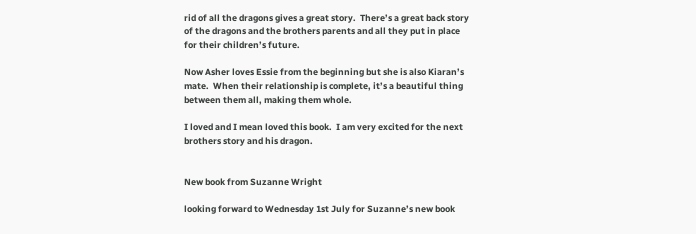rid of all the dragons gives a great story.  There’s a great back story of the dragons and the brothers parents and all they put in place for their children’s future.

Now Asher loves Essie from the beginning but she is also Kiaran’s mate.  When their relationship is complete, it’s a beautiful thing between them all, making them whole.

I loved and I mean loved this book.  I am very excited for the next brothers story and his dragon.


New book from Suzanne Wright

looking forward to Wednesday 1st July for Suzanne’s new book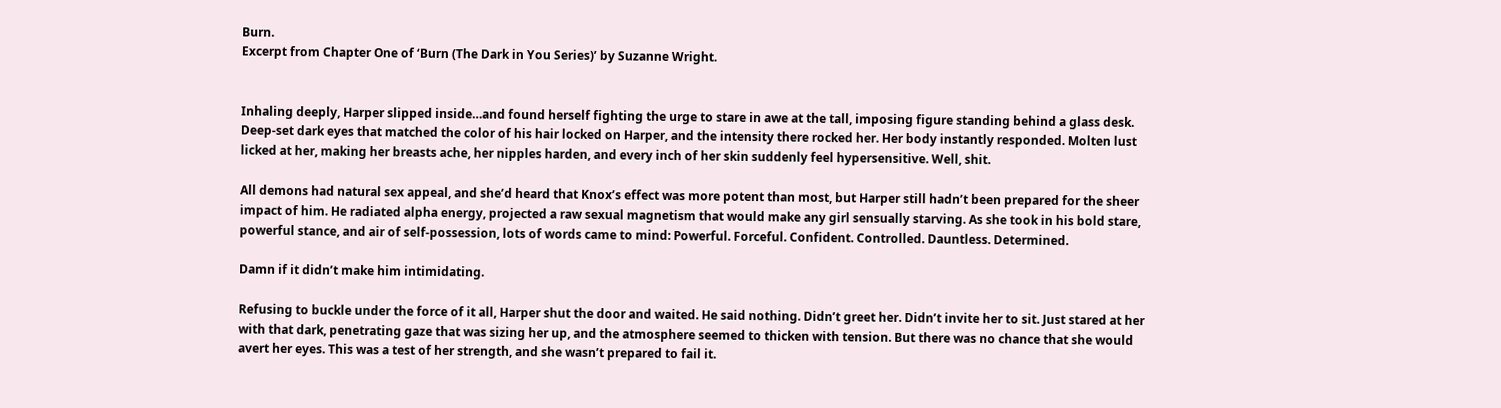Burn.
Excerpt from Chapter One of ‘Burn (The Dark in You Series)’ by Suzanne Wright.


Inhaling deeply, Harper slipped inside…and found herself fighting the urge to stare in awe at the tall, imposing figure standing behind a glass desk. Deep-set dark eyes that matched the color of his hair locked on Harper, and the intensity there rocked her. Her body instantly responded. Molten lust licked at her, making her breasts ache, her nipples harden, and every inch of her skin suddenly feel hypersensitive. Well, shit.

All demons had natural sex appeal, and she’d heard that Knox’s effect was more potent than most, but Harper still hadn’t been prepared for the sheer impact of him. He radiated alpha energy, projected a raw sexual magnetism that would make any girl sensually starving. As she took in his bold stare, powerful stance, and air of self-possession, lots of words came to mind: Powerful. Forceful. Confident. Controlled. Dauntless. Determined.

Damn if it didn’t make him intimidating.

Refusing to buckle under the force of it all, Harper shut the door and waited. He said nothing. Didn’t greet her. Didn’t invite her to sit. Just stared at her with that dark, penetrating gaze that was sizing her up, and the atmosphere seemed to thicken with tension. But there was no chance that she would avert her eyes. This was a test of her strength, and she wasn’t prepared to fail it.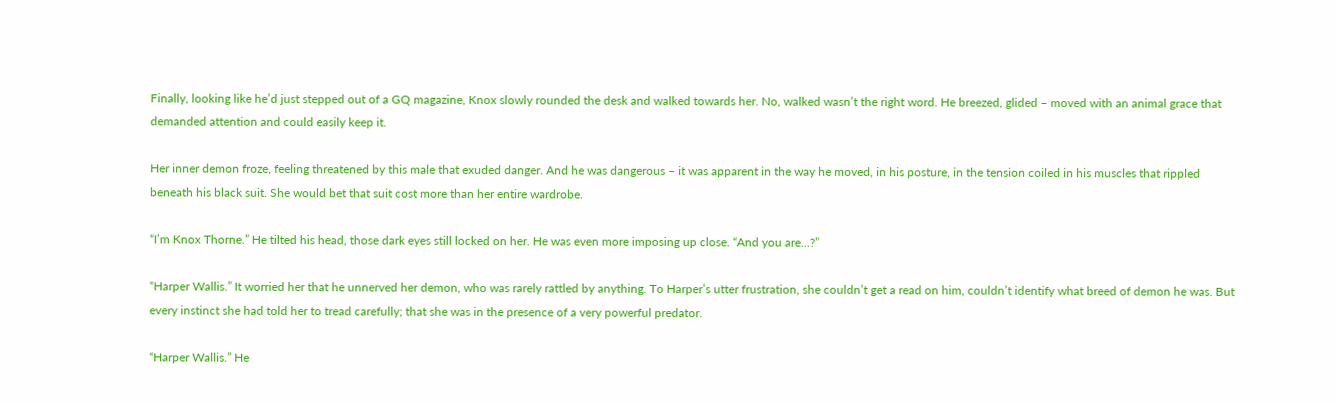Finally, looking like he’d just stepped out of a GQ magazine, Knox slowly rounded the desk and walked towards her. No, walked wasn’t the right word. He breezed, glided – moved with an animal grace that demanded attention and could easily keep it.

Her inner demon froze, feeling threatened by this male that exuded danger. And he was dangerous – it was apparent in the way he moved, in his posture, in the tension coiled in his muscles that rippled beneath his black suit. She would bet that suit cost more than her entire wardrobe.

“I’m Knox Thorne.” He tilted his head, those dark eyes still locked on her. He was even more imposing up close. “And you are…?”

“Harper Wallis.” It worried her that he unnerved her demon, who was rarely rattled by anything. To Harper’s utter frustration, she couldn’t get a read on him, couldn’t identify what breed of demon he was. But every instinct she had told her to tread carefully; that she was in the presence of a very powerful predator.

“Harper Wallis.” He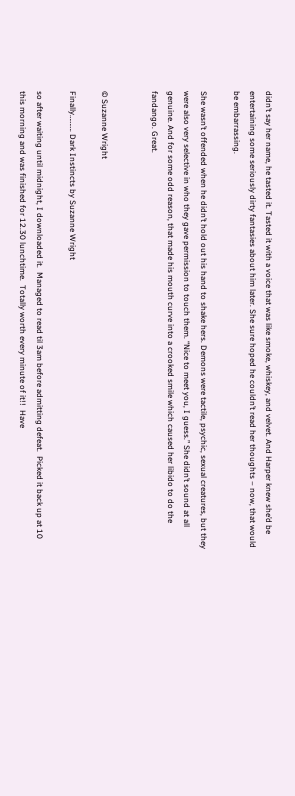didn’t say her name, he tasted it. Tasted it with a voice that was like smoke, whiskey, and velvet. And Harper knew she’d be entertaining some seriously dirty fantasies about him later. She sure hoped he couldn’t read her thoughts – now, that would be embarrassing.

She wasn’t offended when he didn’t hold out his hand to shake hers. Demons were tactile, psychic, sexual creatures, but they were also very selective in who they gave permission to touch them. “Nice to meet you, I guess.” She didn’t sound at all genuine. And for some odd reason, that made his mouth curve into a crooked smile which caused her libido to do the fandango. Great.


© Suzanne Wright

Finally………. Dark Instincts by Suzanne Wright

so after waiting until midnight, I downloaded it.  Managed to read til 3am before admitting defeat.  Picked it back up at 10 this morning and was finished for 12.30 lunchtime.  Totally worth every minute of it!!  Have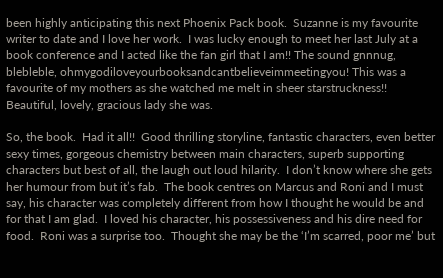been highly anticipating this next Phoenix Pack book.  Suzanne is my favourite writer to date and I love her work.  I was lucky enough to meet her last July at a book conference and I acted like the fan girl that I am!! The sound gnnnug, blebleble, ohmygodiloveyourbooksandcantbelieveimmeetingyou! This was a favourite of my mothers as she watched me melt in sheer starstruckness!!  Beautiful, lovely, gracious lady she was.

So, the book.  Had it all!!  Good thrilling storyline, fantastic characters, even better sexy times, gorgeous chemistry between main characters, superb supporting characters but best of all, the laugh out loud hilarity.  I don’t know where she gets her humour from but it’s fab.  The book centres on Marcus and Roni and I must say, his character was completely different from how I thought he would be and for that I am glad.  I loved his character, his possessiveness and his dire need for food.  Roni was a surprise too.  Thought she may be the ‘I’m scarred, poor me’ but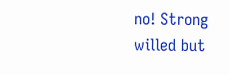no! Strong willed but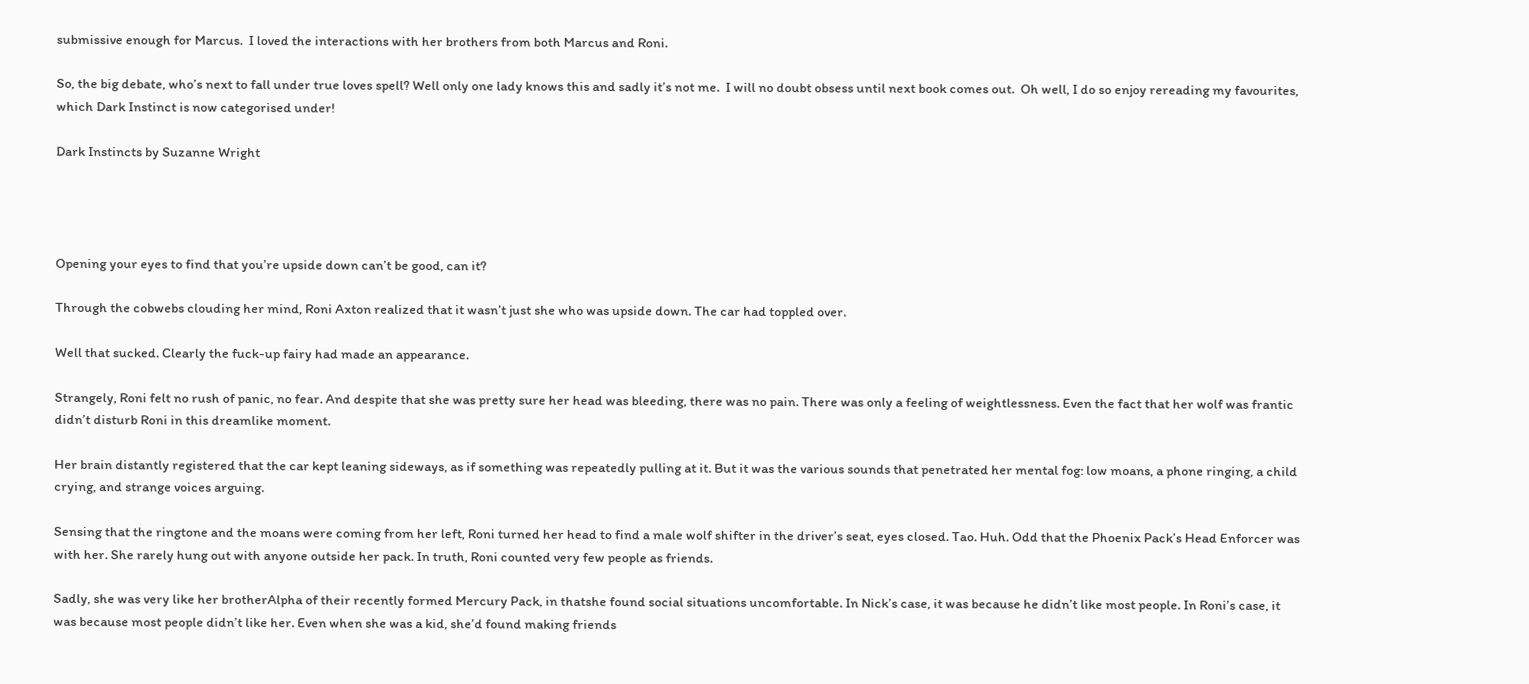submissive enough for Marcus.  I loved the interactions with her brothers from both Marcus and Roni.

So, the big debate, who’s next to fall under true loves spell? Well only one lady knows this and sadly it’s not me.  I will no doubt obsess until next book comes out.  Oh well, I do so enjoy rereading my favourites, which Dark Instinct is now categorised under!

Dark Instincts by Suzanne Wright




Opening your eyes to find that you’re upside down can’t be good, can it?

Through the cobwebs clouding her mind, Roni Axton realized that it wasn’t just she who was upside down. The car had toppled over.

Well that sucked. Clearly the fuck-up fairy had made an appearance.

Strangely, Roni felt no rush of panic, no fear. And despite that she was pretty sure her head was bleeding, there was no pain. There was only a feeling of weightlessness. Even the fact that her wolf was frantic didn’t disturb Roni in this dreamlike moment.

Her brain distantly registered that the car kept leaning sideways, as if something was repeatedly pulling at it. But it was the various sounds that penetrated her mental fog: low moans, a phone ringing, a child crying, and strange voices arguing.

Sensing that the ringtone and the moans were coming from her left, Roni turned her head to find a male wolf shifter in the driver’s seat, eyes closed. Tao. Huh. Odd that the Phoenix Pack’s Head Enforcer was with her. She rarely hung out with anyone outside her pack. In truth, Roni counted very few people as friends.

Sadly, she was very like her brotherAlpha of their recently formed Mercury Pack, in thatshe found social situations uncomfortable. In Nick’s case, it was because he didn’t like most people. In Roni’s case, it was because most people didn’t like her. Even when she was a kid, she’d found making friends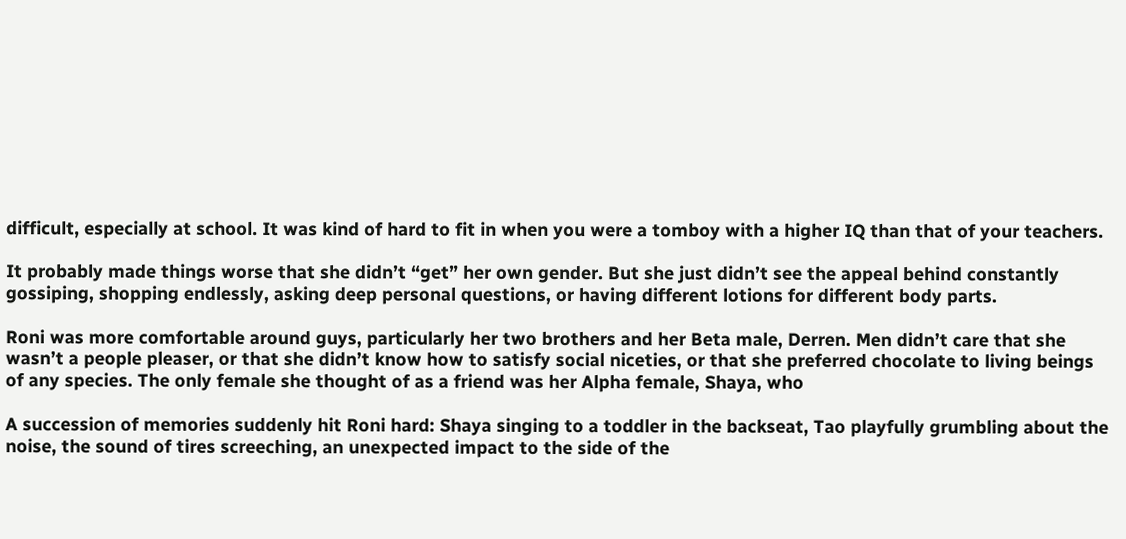difficult, especially at school. It was kind of hard to fit in when you were a tomboy with a higher IQ than that of your teachers.

It probably made things worse that she didn’t “get” her own gender. But she just didn’t see the appeal behind constantly gossiping, shopping endlessly, asking deep personal questions, or having different lotions for different body parts.

Roni was more comfortable around guys, particularly her two brothers and her Beta male, Derren. Men didn’t care that she wasn’t a people pleaser, or that she didn’t know how to satisfy social niceties, or that she preferred chocolate to living beings of any species. The only female she thought of as a friend was her Alpha female, Shaya, who

A succession of memories suddenly hit Roni hard: Shaya singing to a toddler in the backseat, Tao playfully grumbling about the noise, the sound of tires screeching, an unexpected impact to the side of the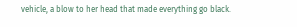vehicle, a blow to her head that made everything go black.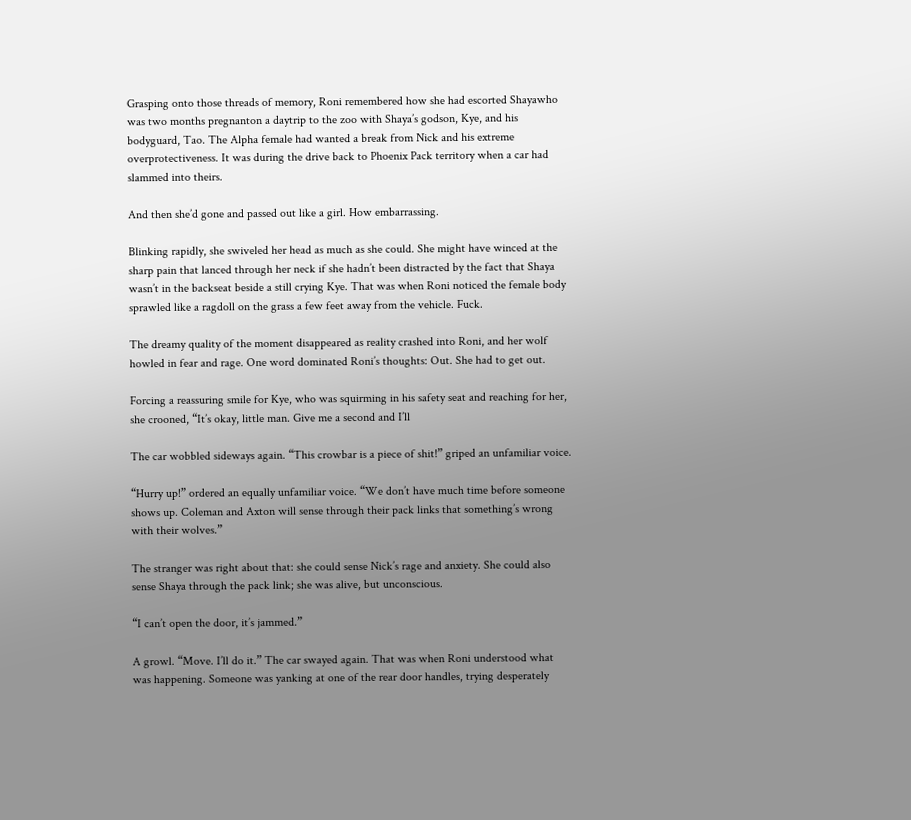Grasping onto those threads of memory, Roni remembered how she had escorted Shayawho was two months pregnanton a daytrip to the zoo with Shaya’s godson, Kye, and his bodyguard, Tao. The Alpha female had wanted a break from Nick and his extreme overprotectiveness. It was during the drive back to Phoenix Pack territory when a car had slammed into theirs.

And then she’d gone and passed out like a girl. How embarrassing.

Blinking rapidly, she swiveled her head as much as she could. She might have winced at the sharp pain that lanced through her neck if she hadn’t been distracted by the fact that Shaya wasn’t in the backseat beside a still crying Kye. That was when Roni noticed the female body sprawled like a ragdoll on the grass a few feet away from the vehicle. Fuck.

The dreamy quality of the moment disappeared as reality crashed into Roni, and her wolf howled in fear and rage. One word dominated Roni’s thoughts: Out. She had to get out.

Forcing a reassuring smile for Kye, who was squirming in his safety seat and reaching for her, she crooned, “It’s okay, little man. Give me a second and I’ll

The car wobbled sideways again. “This crowbar is a piece of shit!” griped an unfamiliar voice.

“Hurry up!” ordered an equally unfamiliar voice. “We don’t have much time before someone shows up. Coleman and Axton will sense through their pack links that something’s wrong with their wolves.”

The stranger was right about that: she could sense Nick’s rage and anxiety. She could also sense Shaya through the pack link; she was alive, but unconscious.

“I can’t open the door, it’s jammed.”

A growl. “Move. I’ll do it.” The car swayed again. That was when Roni understood what was happening. Someone was yanking at one of the rear door handles, trying desperately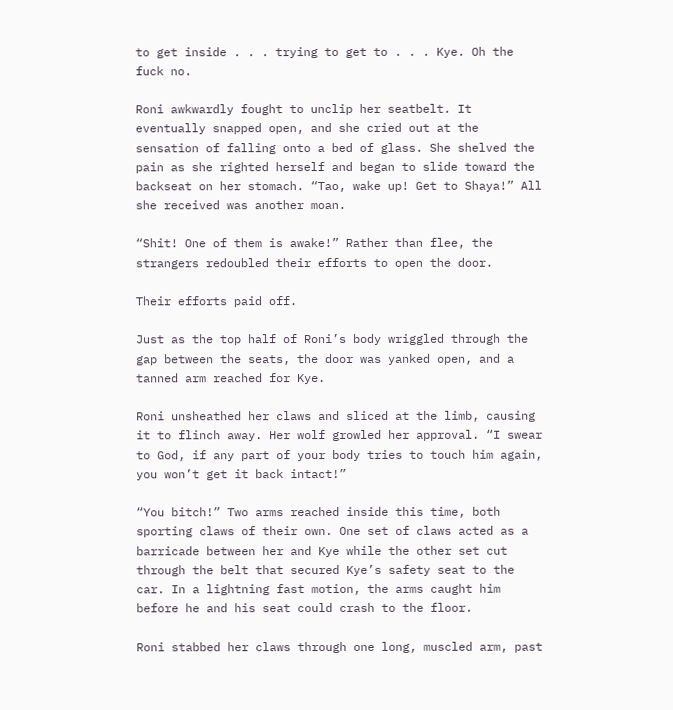to get inside . . . trying to get to . . . Kye. Oh the fuck no.

Roni awkwardly fought to unclip her seatbelt. It eventually snapped open, and she cried out at the sensation of falling onto a bed of glass. She shelved the pain as she righted herself and began to slide toward the backseat on her stomach. “Tao, wake up! Get to Shaya!” All she received was another moan.

“Shit! One of them is awake!” Rather than flee, the strangers redoubled their efforts to open the door.

Their efforts paid off.

Just as the top half of Roni’s body wriggled through the gap between the seats, the door was yanked open, and a tanned arm reached for Kye.

Roni unsheathed her claws and sliced at the limb, causing it to flinch away. Her wolf growled her approval. “I swear to God, if any part of your body tries to touch him again, you won’t get it back intact!”

“You bitch!” Two arms reached inside this time, both sporting claws of their own. One set of claws acted as a barricade between her and Kye while the other set cut through the belt that secured Kye’s safety seat to the car. In a lightning fast motion, the arms caught him before he and his seat could crash to the floor.

Roni stabbed her claws through one long, muscled arm, past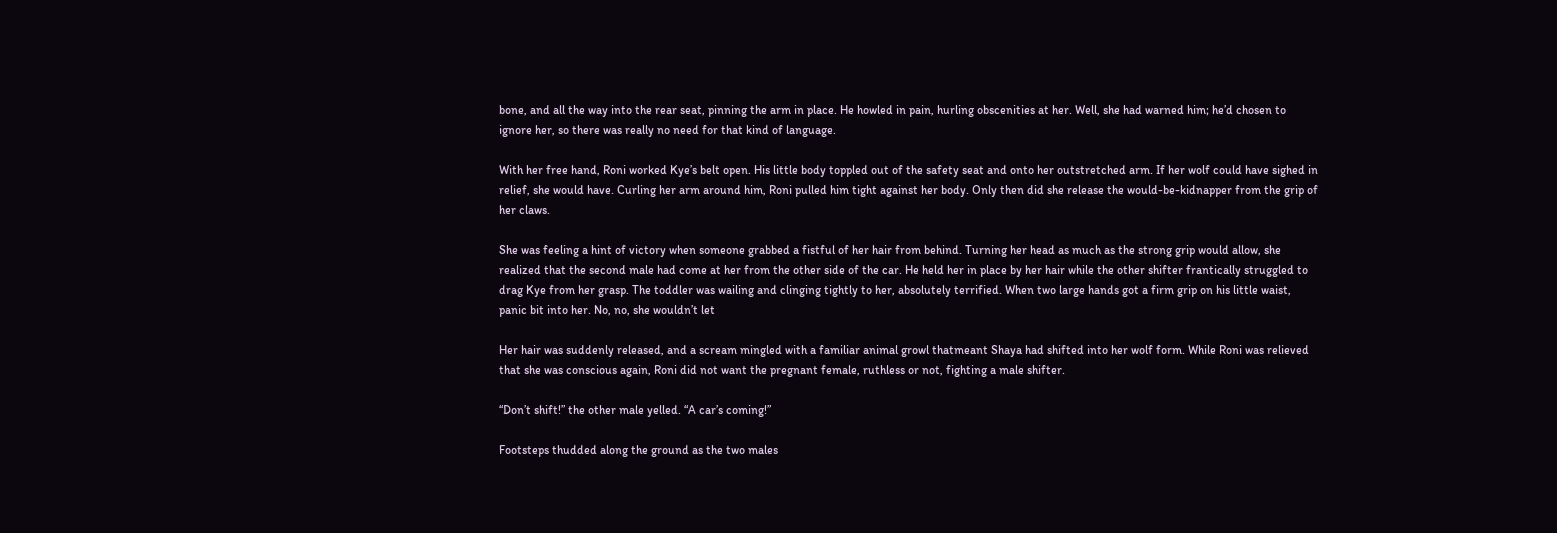bone, and all the way into the rear seat, pinning the arm in place. He howled in pain, hurling obscenities at her. Well, she had warned him; he’d chosen to ignore her, so there was really no need for that kind of language.

With her free hand, Roni worked Kye’s belt open. His little body toppled out of the safety seat and onto her outstretched arm. If her wolf could have sighed in relief, she would have. Curling her arm around him, Roni pulled him tight against her body. Only then did she release the would-be-kidnapper from the grip of her claws.

She was feeling a hint of victory when someone grabbed a fistful of her hair from behind. Turning her head as much as the strong grip would allow, she realized that the second male had come at her from the other side of the car. He held her in place by her hair while the other shifter frantically struggled to drag Kye from her grasp. The toddler was wailing and clinging tightly to her, absolutely terrified. When two large hands got a firm grip on his little waist, panic bit into her. No, no, she wouldn’t let

Her hair was suddenly released, and a scream mingled with a familiar animal growl thatmeant Shaya had shifted into her wolf form. While Roni was relieved that she was conscious again, Roni did not want the pregnant female, ruthless or not, fighting a male shifter.

“Don’t shift!” the other male yelled. “A car’s coming!”

Footsteps thudded along the ground as the two males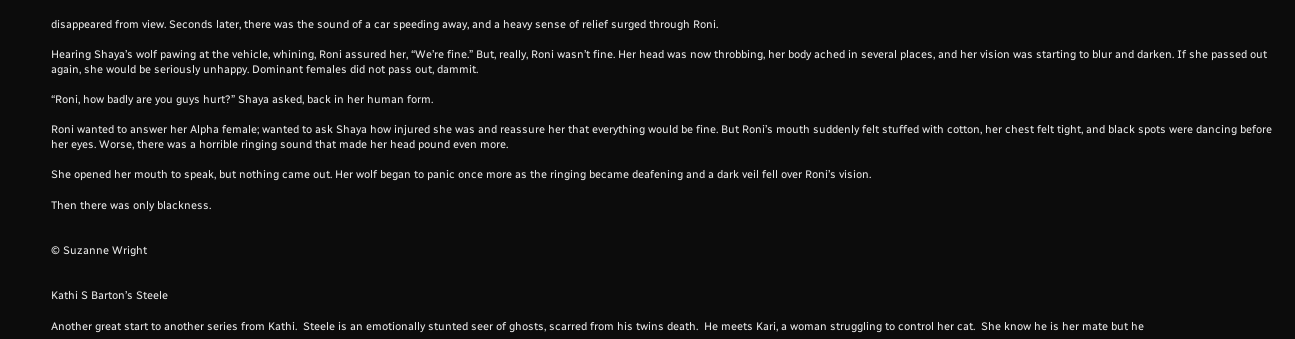disappeared from view. Seconds later, there was the sound of a car speeding away, and a heavy sense of relief surged through Roni.

Hearing Shaya’s wolf pawing at the vehicle, whining, Roni assured her, “We’re fine.” But, really, Roni wasn’t fine. Her head was now throbbing, her body ached in several places, and her vision was starting to blur and darken. If she passed out again, she would be seriously unhappy. Dominant females did not pass out, dammit.

“Roni, how badly are you guys hurt?” Shaya asked, back in her human form.

Roni wanted to answer her Alpha female; wanted to ask Shaya how injured she was and reassure her that everything would be fine. But Roni’s mouth suddenly felt stuffed with cotton, her chest felt tight, and black spots were dancing before her eyes. Worse, there was a horrible ringing sound that made her head pound even more.

She opened her mouth to speak, but nothing came out. Her wolf began to panic once more as the ringing became deafening and a dark veil fell over Roni’s vision.

Then there was only blackness.


© Suzanne Wright


Kathi S Barton’s Steele

Another great start to another series from Kathi.  Steele is an emotionally stunted seer of ghosts, scarred from his twins death.  He meets Kari, a woman struggling to control her cat.  She know he is her mate but he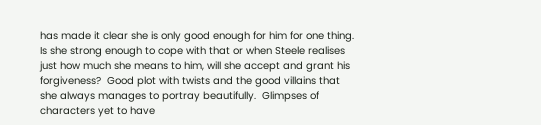has made it clear she is only good enough for him for one thing.  Is she strong enough to cope with that or when Steele realises just how much she means to him, will she accept and grant his forgiveness?  Good plot with twists and the good villains that she always manages to portray beautifully.  Glimpses of characters yet to have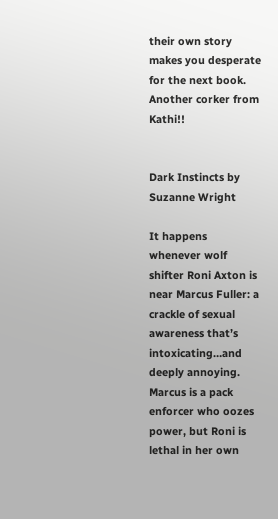their own story makes you desperate for the next book.  Another corker from Kathi!!


Dark Instincts by Suzanne Wright

It happens whenever wolf shifter Roni Axton is near Marcus Fuller: a crackle of sexual awareness that’s intoxicating…and deeply annoying. Marcus is a pack enforcer who oozes power, but Roni is lethal in her own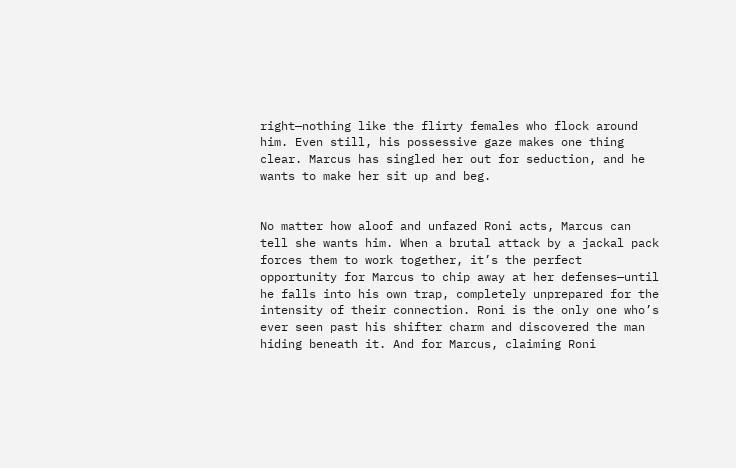right—nothing like the flirty females who flock around him. Even still, his possessive gaze makes one thing clear. Marcus has singled her out for seduction, and he wants to make her sit up and beg.


No matter how aloof and unfazed Roni acts, Marcus can tell she wants him. When a brutal attack by a jackal pack forces them to work together, it’s the perfect opportunity for Marcus to chip away at her defenses—until he falls into his own trap, completely unprepared for the intensity of their connection. Roni is the only one who’s ever seen past his shifter charm and discovered the man hiding beneath it. And for Marcus, claiming Roni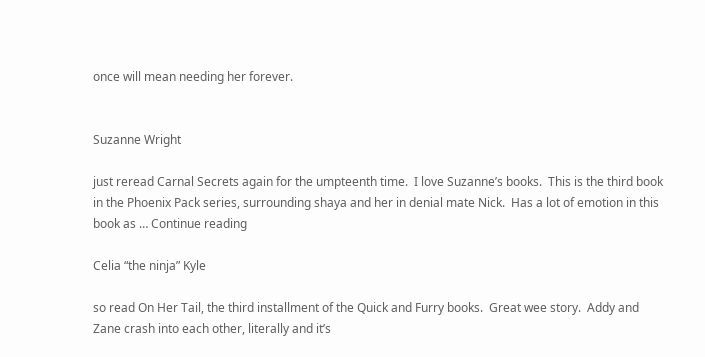once will mean needing her forever.


Suzanne Wright

just reread Carnal Secrets again for the umpteenth time.  I love Suzanne’s books.  This is the third book in the Phoenix Pack series, surrounding shaya and her in denial mate Nick.  Has a lot of emotion in this book as … Continue reading

Celia “the ninja” Kyle

so read On Her Tail, the third installment of the Quick and Furry books.  Great wee story.  Addy and Zane crash into each other, literally and it’s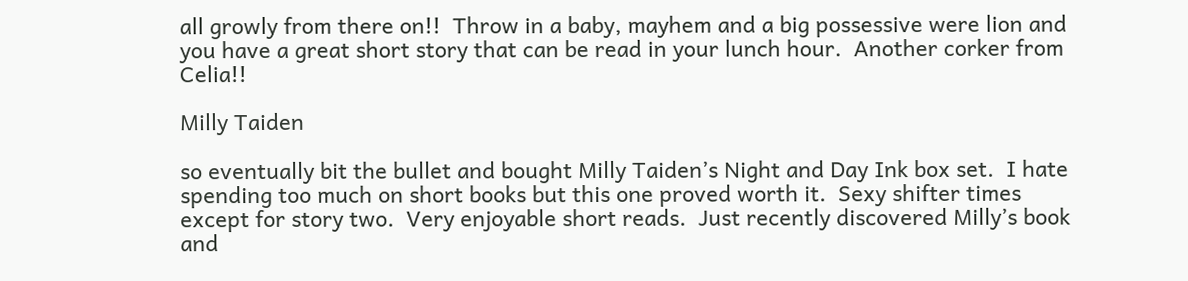all growly from there on!!  Throw in a baby, mayhem and a big possessive were lion and you have a great short story that can be read in your lunch hour.  Another corker from Celia!!

Milly Taiden

so eventually bit the bullet and bought Milly Taiden’s Night and Day Ink box set.  I hate spending too much on short books but this one proved worth it.  Sexy shifter times except for story two.  Very enjoyable short reads.  Just recently discovered Milly’s book and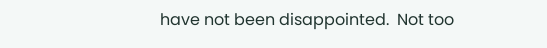have not been disappointed.  Not too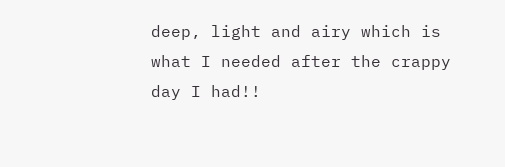deep, light and airy which is what I needed after the crappy day I had!!